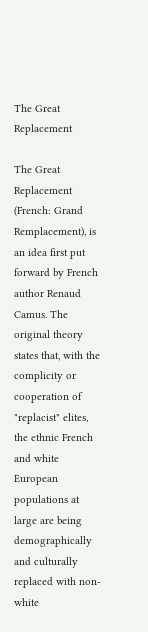The Great Replacement

The Great Replacement (French: Grand Remplacement), is an idea first put forward by French author Renaud Camus. The original theory states that, with the complicity or cooperation of "replacist" elites, the ethnic French and white European populations at large are being demographically and culturally replaced with non-white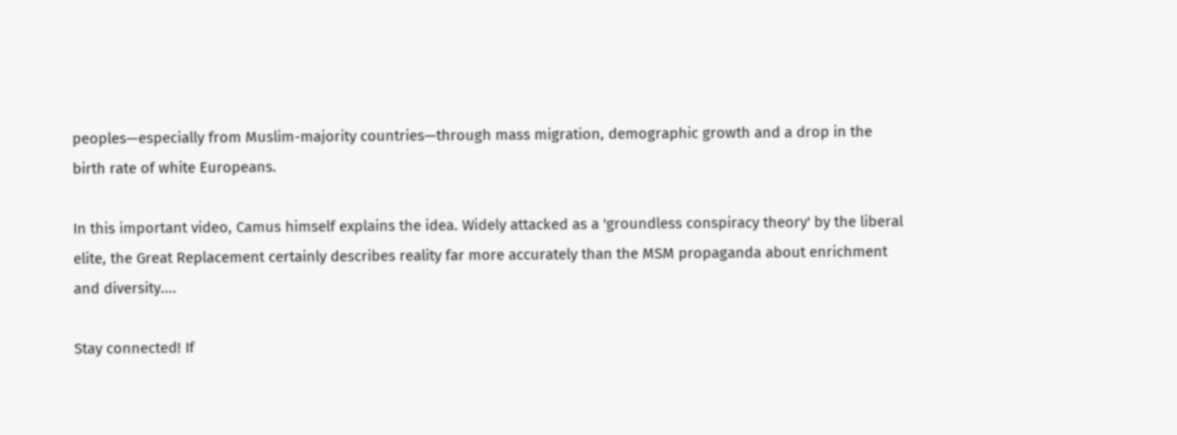peoples—especially from Muslim-majority countries—through mass migration, demographic growth and a drop in the birth rate of white Europeans.

In this important video, Camus himself explains the idea. Widely attacked as a 'groundless conspiracy theory' by the liberal elite, the Great Replacement certainly describes reality far more accurately than the MSM propaganda about enrichment and diversity....

Stay connected! If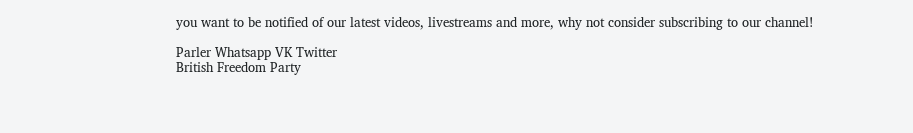you want to be notified of our latest videos, livestreams and more, why not consider subscribing to our channel!

Parler Whatsapp VK Twitter
British Freedom Party